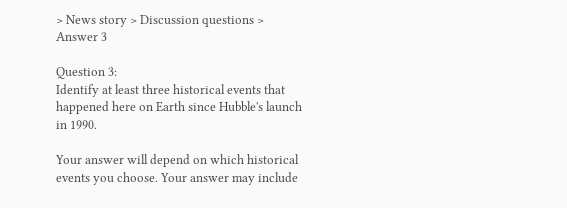> News story > Discussion questions > Answer 3

Question 3:
Identify at least three historical events that happened here on Earth since Hubble's launch in 1990.

Your answer will depend on which historical events you choose. Your answer may include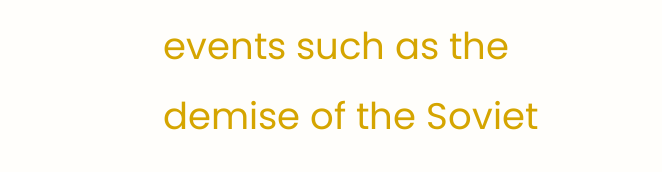events such as the demise of the Soviet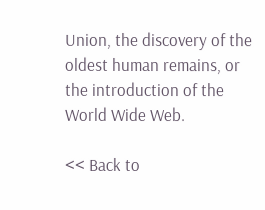Union, the discovery of the oldest human remains, or the introduction of the World Wide Web.

<< Back to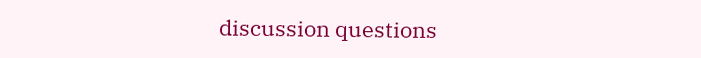discussion questions